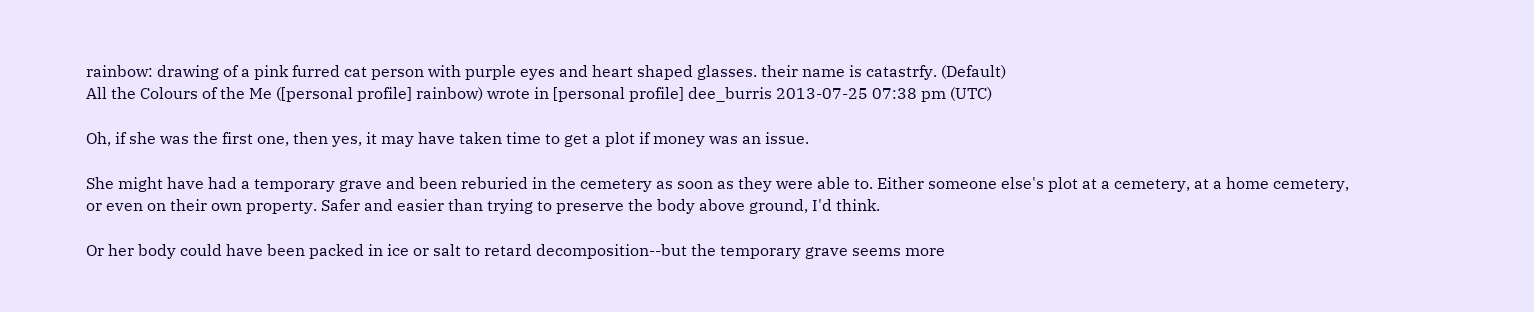rainbow: drawing of a pink furred cat person with purple eyes and heart shaped glasses. their name is catastrfy. (Default)
All the Colours of the Me ([personal profile] rainbow) wrote in [personal profile] dee_burris 2013-07-25 07:38 pm (UTC)

Oh, if she was the first one, then yes, it may have taken time to get a plot if money was an issue.

She might have had a temporary grave and been reburied in the cemetery as soon as they were able to. Either someone else's plot at a cemetery, at a home cemetery, or even on their own property. Safer and easier than trying to preserve the body above ground, I'd think.

Or her body could have been packed in ice or salt to retard decomposition--but the temporary grave seems more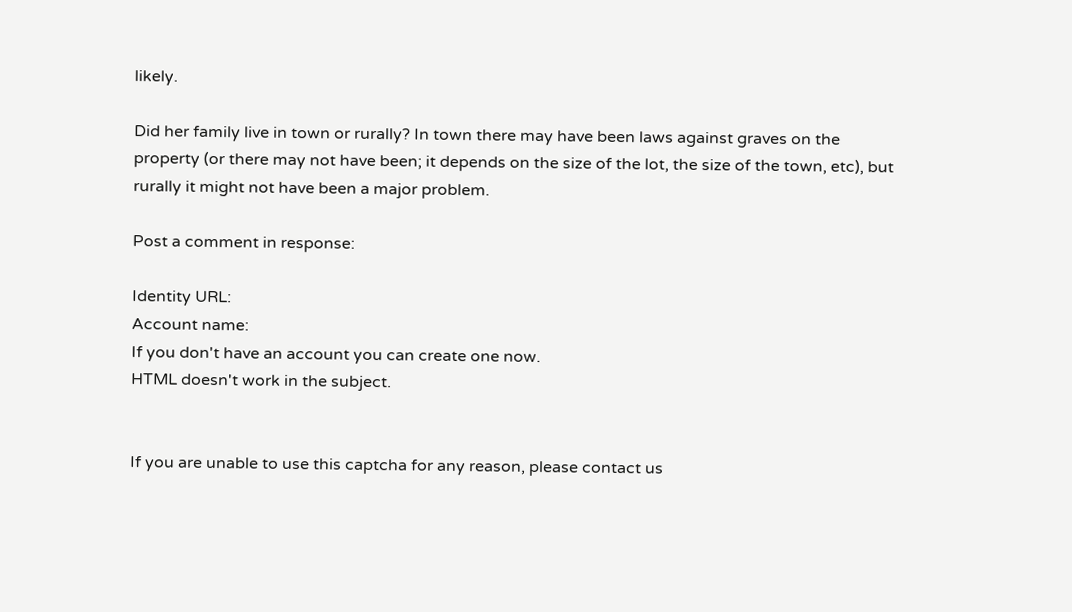likely.

Did her family live in town or rurally? In town there may have been laws against graves on the property (or there may not have been; it depends on the size of the lot, the size of the town, etc), but rurally it might not have been a major problem.

Post a comment in response:

Identity URL:
Account name:
If you don't have an account you can create one now.
HTML doesn't work in the subject.


If you are unable to use this captcha for any reason, please contact us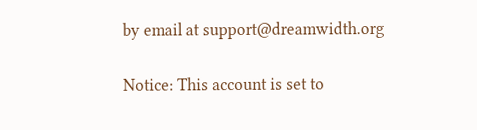by email at support@dreamwidth.org

Notice: This account is set to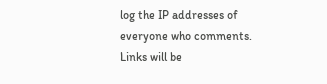log the IP addresses of everyone who comments.
Links will be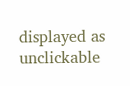displayed as unclickable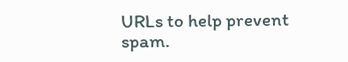URLs to help prevent spam.